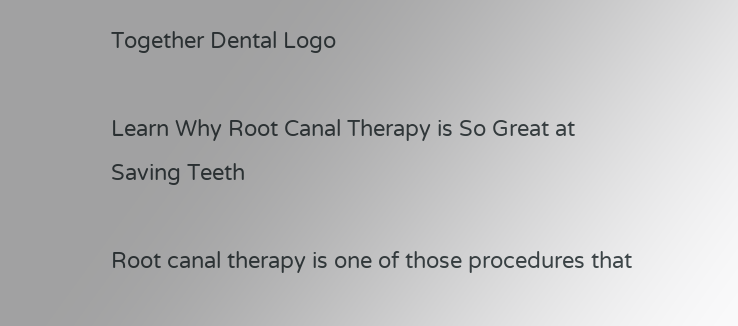Together Dental Logo

Learn Why Root Canal Therapy is So Great at Saving Teeth

Root canal therapy is one of those procedures that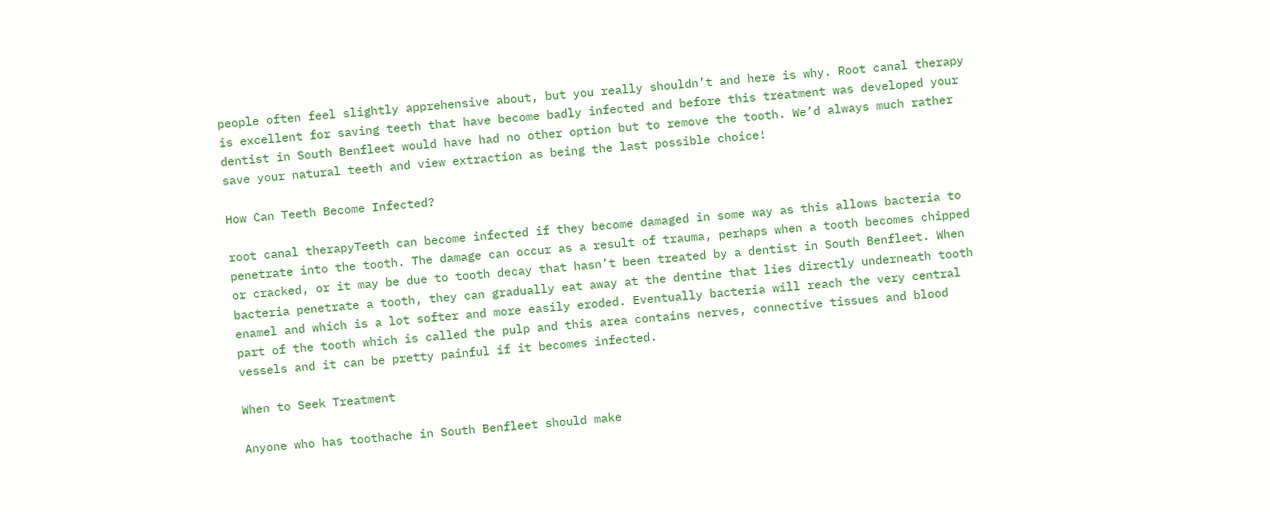people often feel slightly apprehensive about, but you really shouldn’t and here is why. Root canal therapy is excellent for saving teeth that have become badly infected and before this treatment was developed your dentist in South Benfleet would have had no other option but to remove the tooth. We’d always much rather save your natural teeth and view extraction as being the last possible choice!

How Can Teeth Become Infected?

root canal therapyTeeth can become infected if they become damaged in some way as this allows bacteria to penetrate into the tooth. The damage can occur as a result of trauma, perhaps when a tooth becomes chipped or cracked, or it may be due to tooth decay that hasn’t been treated by a dentist in South Benfleet. When bacteria penetrate a tooth, they can gradually eat away at the dentine that lies directly underneath tooth enamel and which is a lot softer and more easily eroded. Eventually bacteria will reach the very central part of the tooth which is called the pulp and this area contains nerves, connective tissues and blood vessels and it can be pretty painful if it becomes infected.

When to Seek Treatment

Anyone who has toothache in South Benfleet should make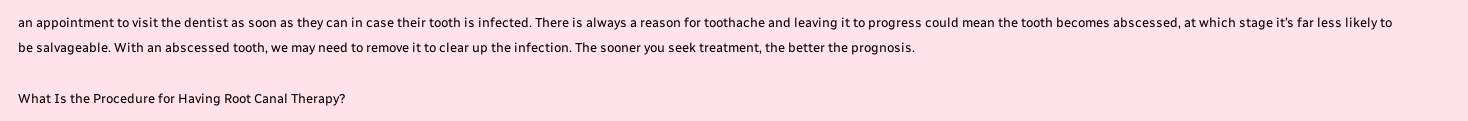an appointment to visit the dentist as soon as they can in case their tooth is infected. There is always a reason for toothache and leaving it to progress could mean the tooth becomes abscessed, at which stage it’s far less likely to be salvageable. With an abscessed tooth, we may need to remove it to clear up the infection. The sooner you seek treatment, the better the prognosis.

What Is the Procedure for Having Root Canal Therapy?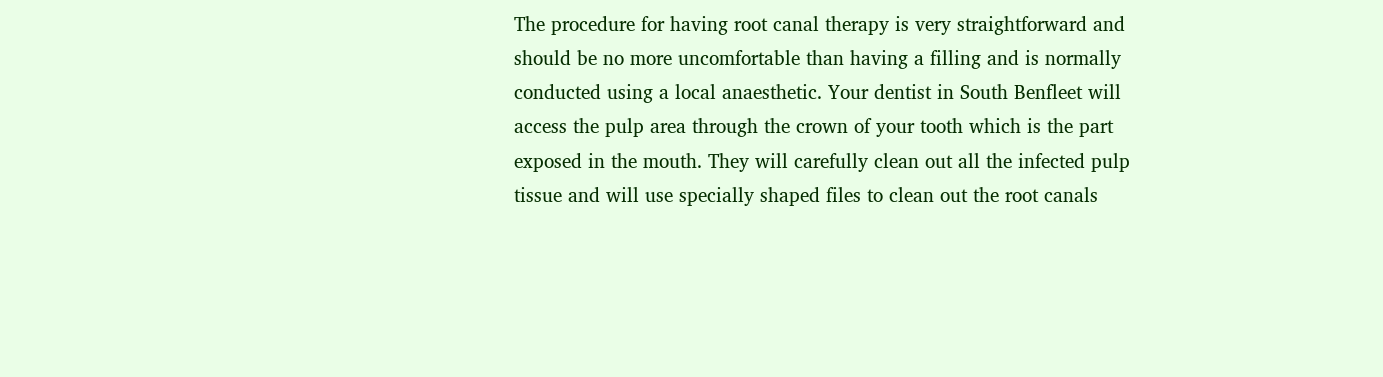The procedure for having root canal therapy is very straightforward and should be no more uncomfortable than having a filling and is normally conducted using a local anaesthetic. Your dentist in South Benfleet will access the pulp area through the crown of your tooth which is the part exposed in the mouth. They will carefully clean out all the infected pulp tissue and will use specially shaped files to clean out the root canals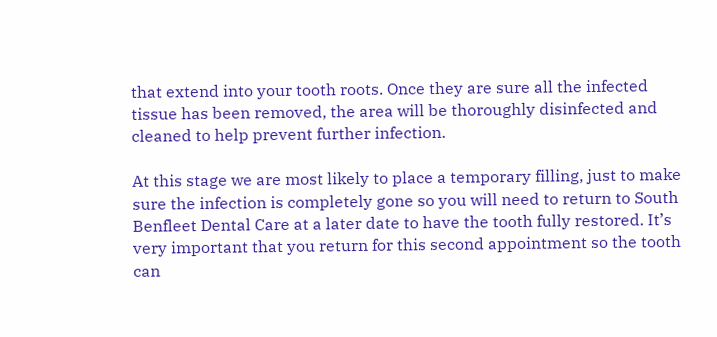that extend into your tooth roots. Once they are sure all the infected tissue has been removed, the area will be thoroughly disinfected and cleaned to help prevent further infection.

At this stage we are most likely to place a temporary filling, just to make sure the infection is completely gone so you will need to return to South Benfleet Dental Care at a later date to have the tooth fully restored. It’s very important that you return for this second appointment so the tooth can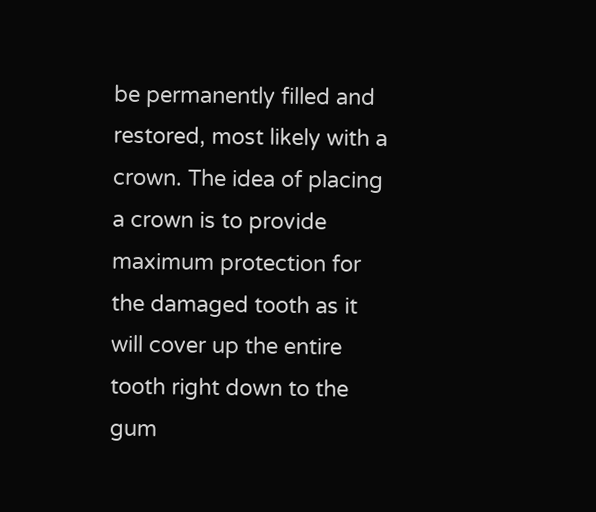be permanently filled and restored, most likely with a crown. The idea of placing a crown is to provide maximum protection for the damaged tooth as it will cover up the entire tooth right down to the gum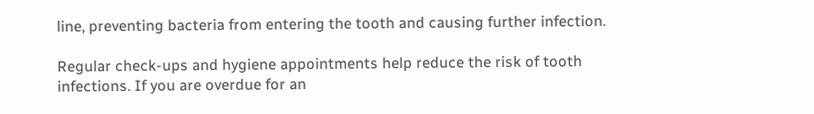line, preventing bacteria from entering the tooth and causing further infection.

Regular check-ups and hygiene appointments help reduce the risk of tooth infections. If you are overdue for an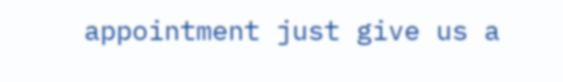appointment just give us a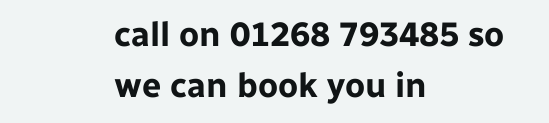call on 01268 793485 so we can book you in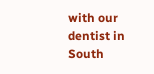with our dentist in South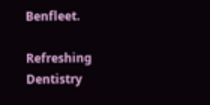Benfleet.

Refreshing Dentistry